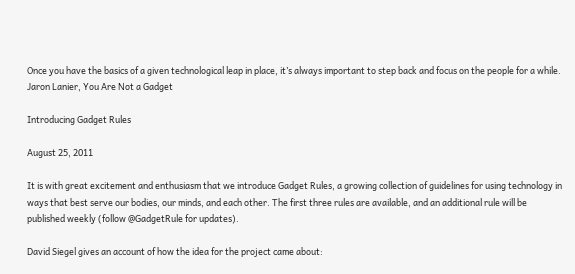Once you have the basics of a given technological leap in place, it’s always important to step back and focus on the people for a while.
Jaron Lanier, You Are Not a Gadget

Introducing Gadget Rules

August 25, 2011

It is with great excitement and enthusiasm that we introduce Gadget Rules, a growing collection of guidelines for using technology in ways that best serve our bodies, our minds, and each other. The first three rules are available, and an additional rule will be published weekly (follow @GadgetRule for updates).

David Siegel gives an account of how the idea for the project came about: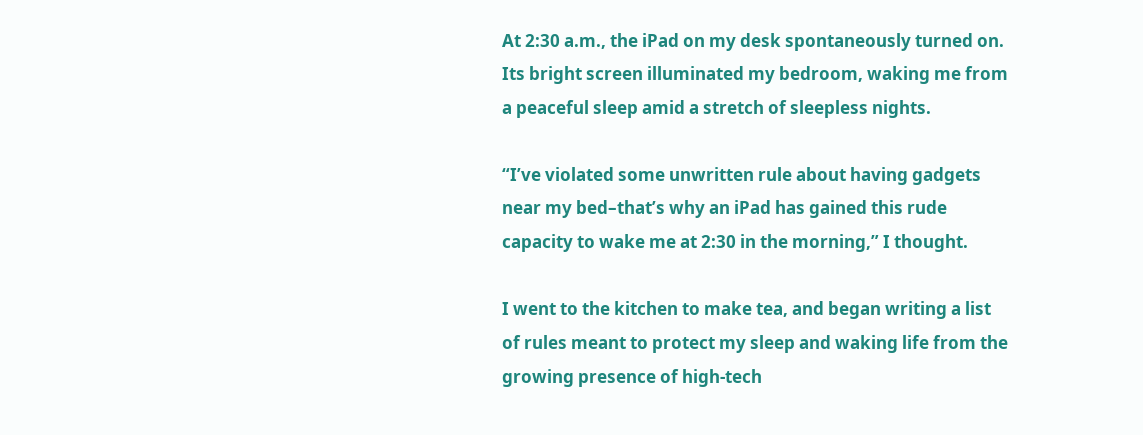At 2:30 a.m., the iPad on my desk spontaneously turned on. Its bright screen illuminated my bedroom, waking me from a peaceful sleep amid a stretch of sleepless nights.

“I’ve violated some unwritten rule about having gadgets near my bed–that’s why an iPad has gained this rude capacity to wake me at 2:30 in the morning,” I thought.

I went to the kitchen to make tea, and began writing a list of rules meant to protect my sleep and waking life from the growing presence of high-tech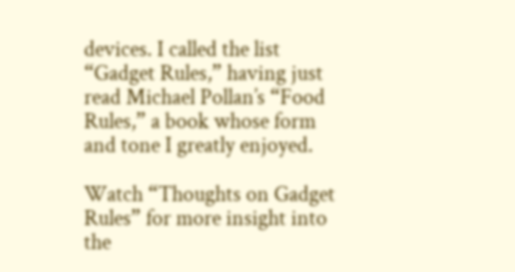devices. I called the list “Gadget Rules,” having just read Michael Pollan’s “Food Rules,” a book whose form and tone I greatly enjoyed.

Watch “Thoughts on Gadget Rules” for more insight into the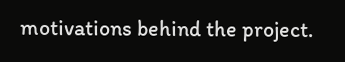motivations behind the project.